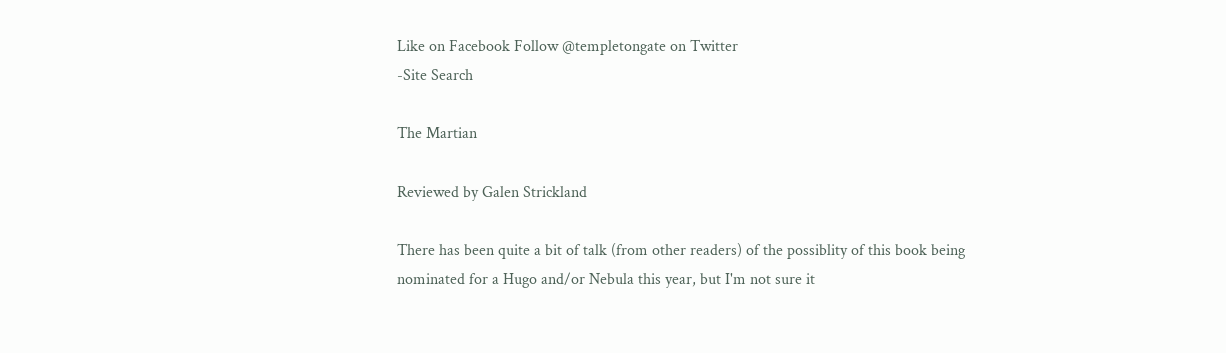Like on Facebook Follow @templetongate on Twitter
-Site Search

The Martian

Reviewed by Galen Strickland

There has been quite a bit of talk (from other readers) of the possiblity of this book being nominated for a Hugo and/or Nebula this year, but I'm not sure it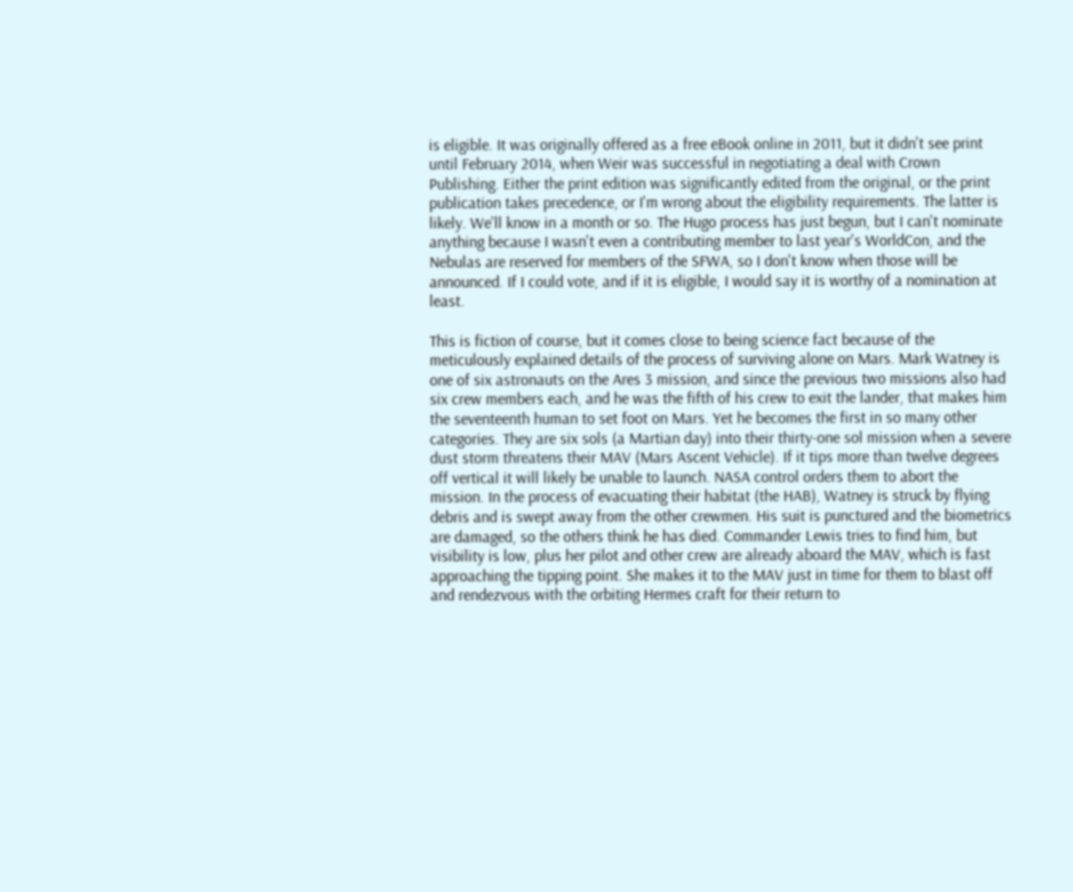is eligible. It was originally offered as a free eBook online in 2011, but it didn't see print until February 2014, when Weir was successful in negotiating a deal with Crown Publishing. Either the print edition was significantly edited from the original, or the print publication takes precedence, or I'm wrong about the eligibility requirements. The latter is likely. We'll know in a month or so. The Hugo process has just begun, but I can't nominate anything because I wasn't even a contributing member to last year's WorldCon, and the Nebulas are reserved for members of the SFWA, so I don't know when those will be announced. If I could vote, and if it is eligible, I would say it is worthy of a nomination at least.

This is fiction of course, but it comes close to being science fact because of the meticulously explained details of the process of surviving alone on Mars. Mark Watney is one of six astronauts on the Ares 3 mission, and since the previous two missions also had six crew members each, and he was the fifth of his crew to exit the lander, that makes him the seventeenth human to set foot on Mars. Yet he becomes the first in so many other categories. They are six sols (a Martian day) into their thirty-one sol mission when a severe dust storm threatens their MAV (Mars Ascent Vehicle). If it tips more than twelve degrees off vertical it will likely be unable to launch. NASA control orders them to abort the mission. In the process of evacuating their habitat (the HAB), Watney is struck by flying debris and is swept away from the other crewmen. His suit is punctured and the biometrics are damaged, so the others think he has died. Commander Lewis tries to find him, but visibility is low, plus her pilot and other crew are already aboard the MAV, which is fast approaching the tipping point. She makes it to the MAV just in time for them to blast off and rendezvous with the orbiting Hermes craft for their return to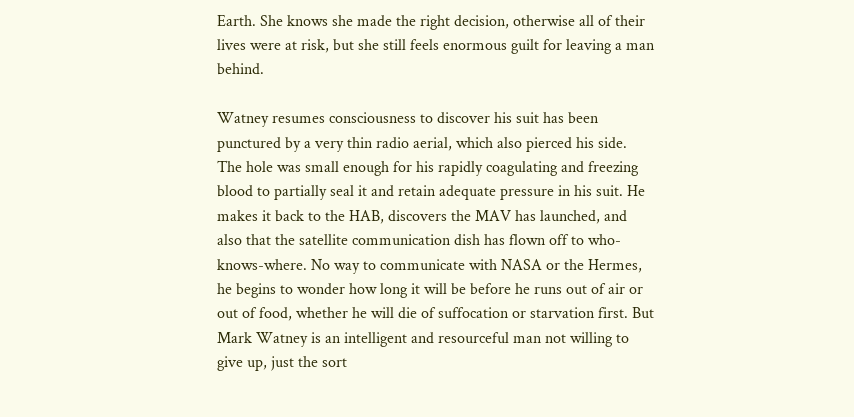Earth. She knows she made the right decision, otherwise all of their lives were at risk, but she still feels enormous guilt for leaving a man behind.

Watney resumes consciousness to discover his suit has been punctured by a very thin radio aerial, which also pierced his side. The hole was small enough for his rapidly coagulating and freezing blood to partially seal it and retain adequate pressure in his suit. He makes it back to the HAB, discovers the MAV has launched, and also that the satellite communication dish has flown off to who-knows-where. No way to communicate with NASA or the Hermes, he begins to wonder how long it will be before he runs out of air or out of food, whether he will die of suffocation or starvation first. But Mark Watney is an intelligent and resourceful man not willing to give up, just the sort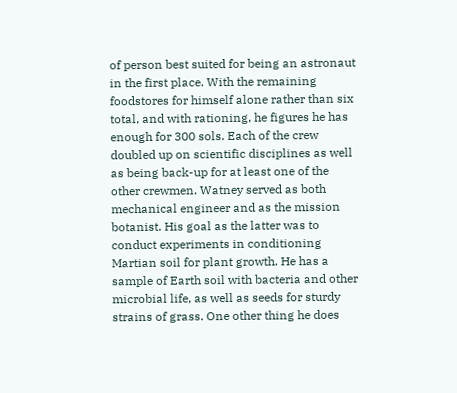of person best suited for being an astronaut in the first place. With the remaining foodstores for himself alone rather than six total, and with rationing, he figures he has enough for 300 sols. Each of the crew doubled up on scientific disciplines as well as being back-up for at least one of the other crewmen. Watney served as both mechanical engineer and as the mission botanist. His goal as the latter was to conduct experiments in conditioning Martian soil for plant growth. He has a sample of Earth soil with bacteria and other microbial life, as well as seeds for sturdy strains of grass. One other thing he does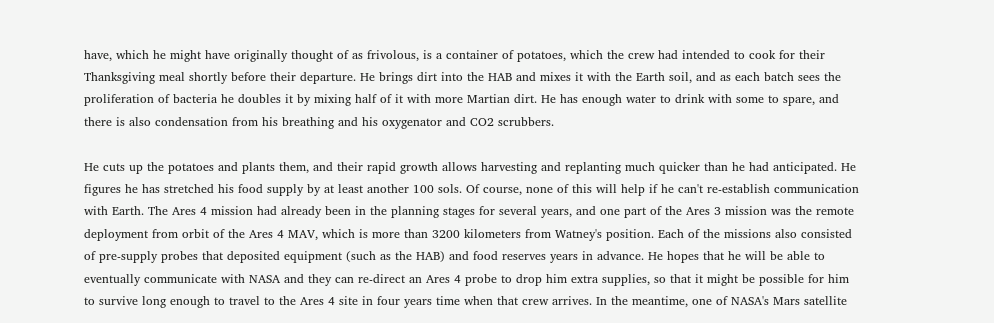have, which he might have originally thought of as frivolous, is a container of potatoes, which the crew had intended to cook for their Thanksgiving meal shortly before their departure. He brings dirt into the HAB and mixes it with the Earth soil, and as each batch sees the proliferation of bacteria he doubles it by mixing half of it with more Martian dirt. He has enough water to drink with some to spare, and there is also condensation from his breathing and his oxygenator and CO2 scrubbers.

He cuts up the potatoes and plants them, and their rapid growth allows harvesting and replanting much quicker than he had anticipated. He figures he has stretched his food supply by at least another 100 sols. Of course, none of this will help if he can't re-establish communication with Earth. The Ares 4 mission had already been in the planning stages for several years, and one part of the Ares 3 mission was the remote deployment from orbit of the Ares 4 MAV, which is more than 3200 kilometers from Watney's position. Each of the missions also consisted of pre-supply probes that deposited equipment (such as the HAB) and food reserves years in advance. He hopes that he will be able to eventually communicate with NASA and they can re-direct an Ares 4 probe to drop him extra supplies, so that it might be possible for him to survive long enough to travel to the Ares 4 site in four years time when that crew arrives. In the meantime, one of NASA's Mars satellite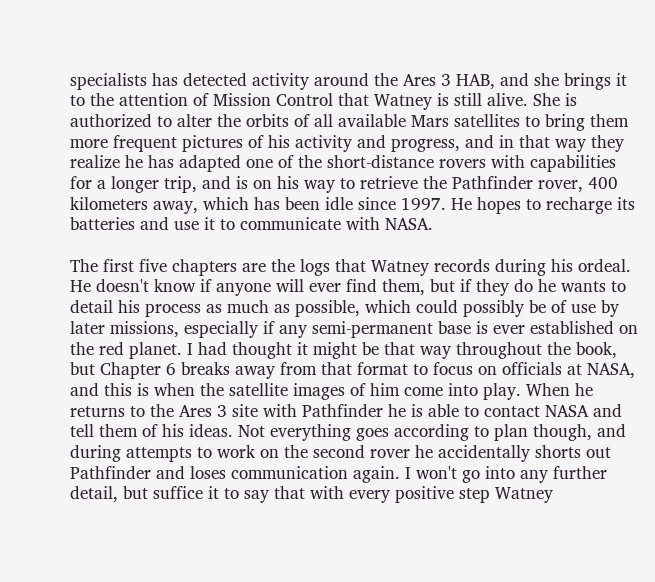specialists has detected activity around the Ares 3 HAB, and she brings it to the attention of Mission Control that Watney is still alive. She is authorized to alter the orbits of all available Mars satellites to bring them more frequent pictures of his activity and progress, and in that way they realize he has adapted one of the short-distance rovers with capabilities for a longer trip, and is on his way to retrieve the Pathfinder rover, 400 kilometers away, which has been idle since 1997. He hopes to recharge its batteries and use it to communicate with NASA.

The first five chapters are the logs that Watney records during his ordeal. He doesn't know if anyone will ever find them, but if they do he wants to detail his process as much as possible, which could possibly be of use by later missions, especially if any semi-permanent base is ever established on the red planet. I had thought it might be that way throughout the book, but Chapter 6 breaks away from that format to focus on officials at NASA, and this is when the satellite images of him come into play. When he returns to the Ares 3 site with Pathfinder he is able to contact NASA and tell them of his ideas. Not everything goes according to plan though, and during attempts to work on the second rover he accidentally shorts out Pathfinder and loses communication again. I won't go into any further detail, but suffice it to say that with every positive step Watney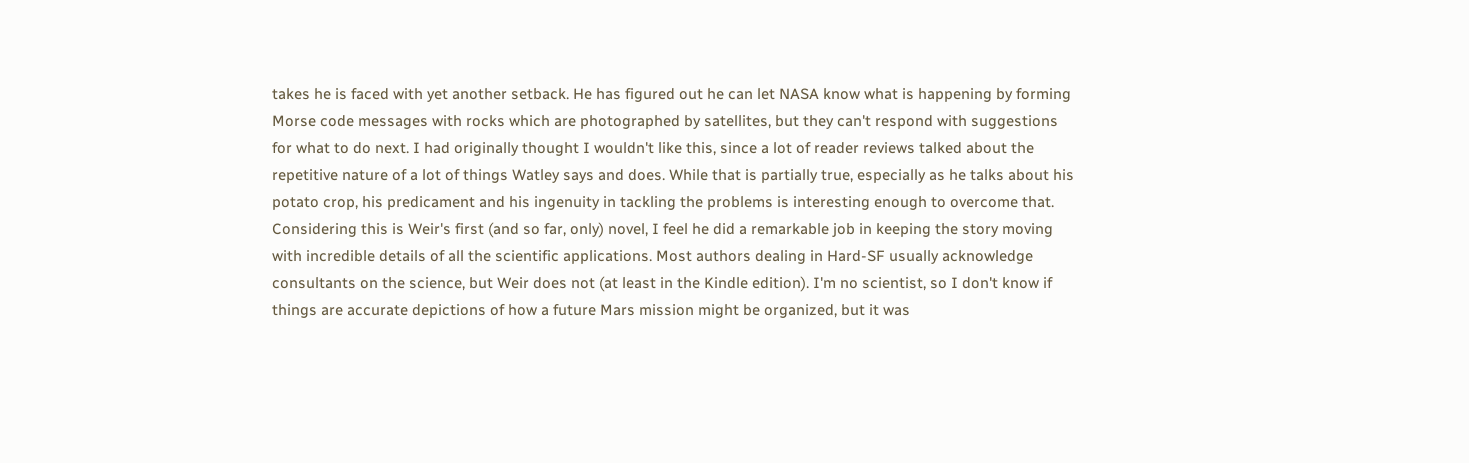takes he is faced with yet another setback. He has figured out he can let NASA know what is happening by forming Morse code messages with rocks which are photographed by satellites, but they can't respond with suggestions for what to do next. I had originally thought I wouldn't like this, since a lot of reader reviews talked about the repetitive nature of a lot of things Watley says and does. While that is partially true, especially as he talks about his potato crop, his predicament and his ingenuity in tackling the problems is interesting enough to overcome that. Considering this is Weir's first (and so far, only) novel, I feel he did a remarkable job in keeping the story moving with incredible details of all the scientific applications. Most authors dealing in Hard-SF usually acknowledge consultants on the science, but Weir does not (at least in the Kindle edition). I'm no scientist, so I don't know if things are accurate depictions of how a future Mars mission might be organized, but it was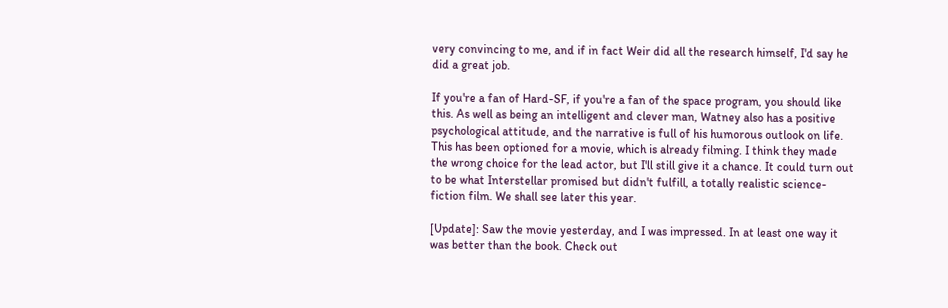very convincing to me, and if in fact Weir did all the research himself, I'd say he did a great job.

If you're a fan of Hard-SF, if you're a fan of the space program, you should like this. As well as being an intelligent and clever man, Watney also has a positive psychological attitude, and the narrative is full of his humorous outlook on life. This has been optioned for a movie, which is already filming. I think they made the wrong choice for the lead actor, but I'll still give it a chance. It could turn out to be what Interstellar promised but didn't fulfill, a totally realistic science-fiction film. We shall see later this year.

[Update]: Saw the movie yesterday, and I was impressed. In at least one way it was better than the book. Check out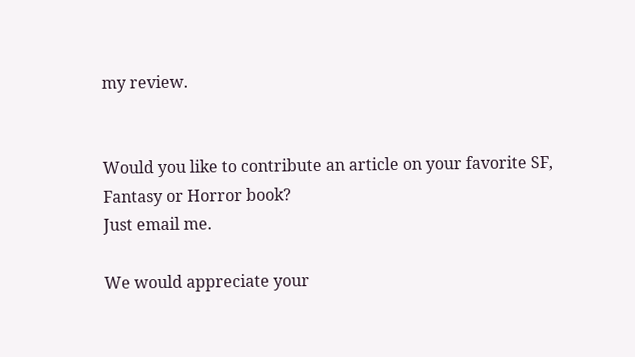my review.


Would you like to contribute an article on your favorite SF, Fantasy or Horror book?
Just email me.

We would appreciate your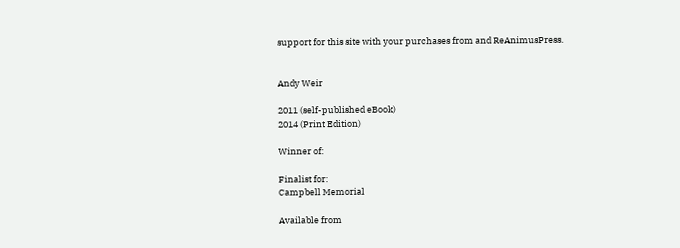support for this site with your purchases from and ReAnimusPress.


Andy Weir

2011 (self-published eBook)
2014 (Print Edition)

Winner of:

Finalist for:
Campbell Memorial

Available from